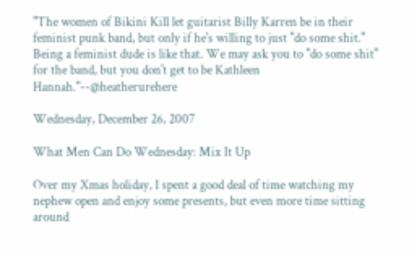"The women of Bikini Kill let guitarist Billy Karren be in their feminist punk band, but only if he's willing to just "do some shit." Being a feminist dude is like that. We may ask you to "do some shit" for the band, but you don't get to be Kathleen Hannah."--@heatherurehere

Wednesday, December 26, 2007

What Men Can Do Wednesday: Mix It Up

Over my Xmas holiday, I spent a good deal of time watching my nephew open and enjoy some presents, but even more time sitting around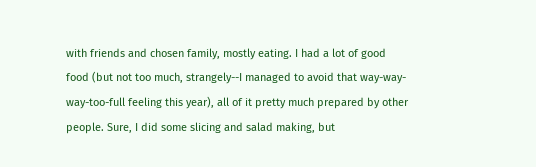with friends and chosen family, mostly eating. I had a lot of good food (but not too much, strangely--I managed to avoid that way-way-way-too-full feeling this year), all of it pretty much prepared by other people. Sure, I did some slicing and salad making, but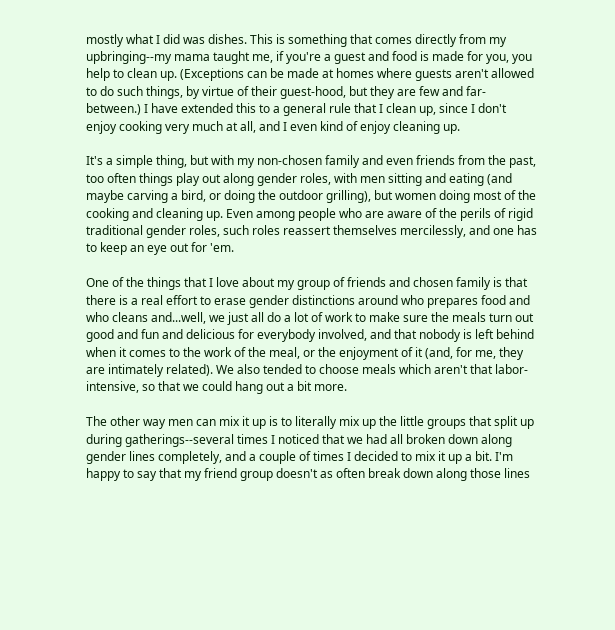mostly what I did was dishes. This is something that comes directly from my upbringing--my mama taught me, if you're a guest and food is made for you, you help to clean up. (Exceptions can be made at homes where guests aren't allowed to do such things, by virtue of their guest-hood, but they are few and far-between.) I have extended this to a general rule that I clean up, since I don't enjoy cooking very much at all, and I even kind of enjoy cleaning up.

It's a simple thing, but with my non-chosen family and even friends from the past, too often things play out along gender roles, with men sitting and eating (and maybe carving a bird, or doing the outdoor grilling), but women doing most of the cooking and cleaning up. Even among people who are aware of the perils of rigid traditional gender roles, such roles reassert themselves mercilessly, and one has to keep an eye out for 'em.

One of the things that I love about my group of friends and chosen family is that there is a real effort to erase gender distinctions around who prepares food and who cleans and...well, we just all do a lot of work to make sure the meals turn out good and fun and delicious for everybody involved, and that nobody is left behind when it comes to the work of the meal, or the enjoyment of it (and, for me, they are intimately related). We also tended to choose meals which aren't that labor-intensive, so that we could hang out a bit more.

The other way men can mix it up is to literally mix up the little groups that split up during gatherings--several times I noticed that we had all broken down along gender lines completely, and a couple of times I decided to mix it up a bit. I'm happy to say that my friend group doesn't as often break down along those lines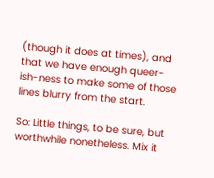(though it does at times), and that we have enough queer-ish-ness to make some of those lines blurry from the start.

So: Little things, to be sure, but worthwhile nonetheless. Mix it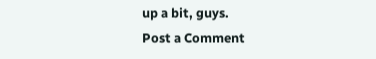up a bit, guys.
Post a Comment